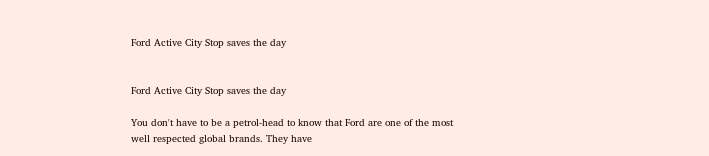Ford Active City Stop saves the day


Ford Active City Stop saves the day

You don't have to be a petrol-head to know that Ford are one of the most well respected global brands. They have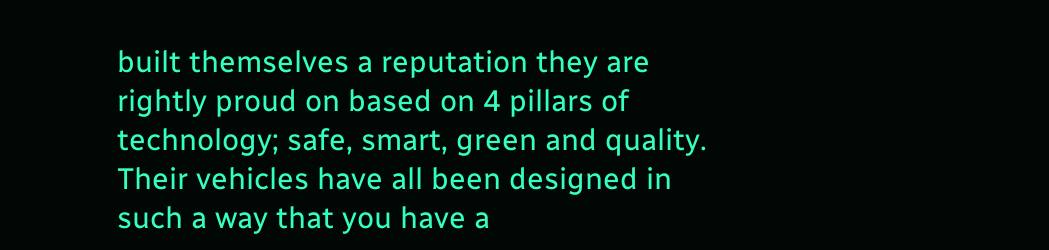built themselves a reputation they are rightly proud on based on 4 pillars of technology; safe, smart, green and quality. Their vehicles have all been designed in such a way that you have a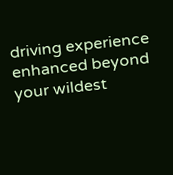driving experience enhanced beyond your wildest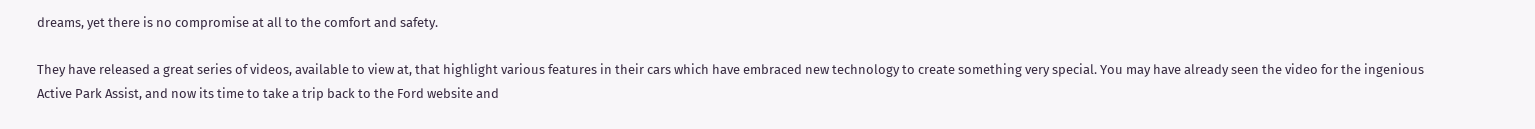dreams, yet there is no compromise at all to the comfort and safety.

They have released a great series of videos, available to view at, that highlight various features in their cars which have embraced new technology to create something very special. You may have already seen the video for the ingenious Active Park Assist, and now its time to take a trip back to the Ford website and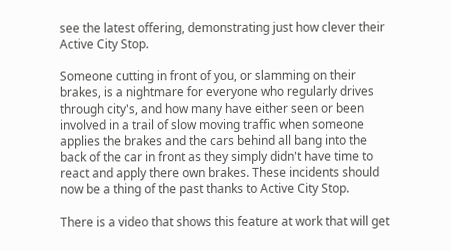see the latest offering, demonstrating just how clever their Active City Stop.

Someone cutting in front of you, or slamming on their brakes, is a nightmare for everyone who regularly drives through city's, and how many have either seen or been involved in a trail of slow moving traffic when someone applies the brakes and the cars behind all bang into the back of the car in front as they simply didn't have time to react and apply there own brakes. These incidents should now be a thing of the past thanks to Active City Stop.

There is a video that shows this feature at work that will get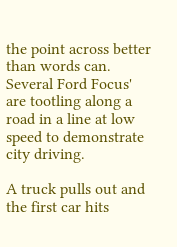the point across better than words can. Several Ford Focus' are tootling along a road in a line at low speed to demonstrate city driving.

A truck pulls out and the first car hits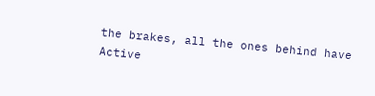the brakes, all the ones behind have Active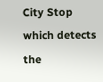City Stop which detects the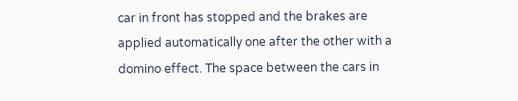car in front has stopped and the brakes are applied automatically one after the other with a domino effect. The space between the cars in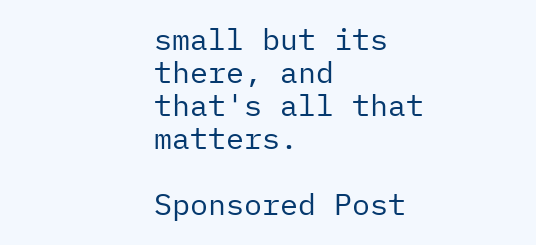small but its there, and that's all that matters.

Sponsored Post